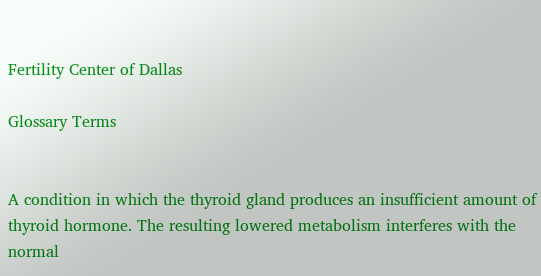Fertility Center of Dallas

Glossary Terms


A condition in which the thyroid gland produces an insufficient amount of thyroid hormone. The resulting lowered metabolism interferes with the normal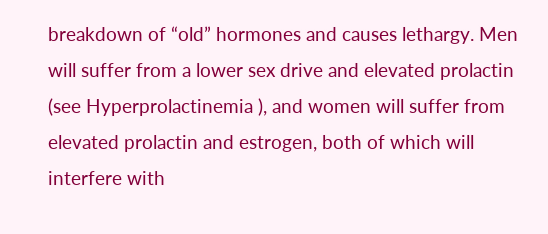breakdown of “old” hormones and causes lethargy. Men will suffer from a lower sex drive and elevated prolactin (see Hyperprolactinemia ), and women will suffer from elevated prolactin and estrogen, both of which will interfere with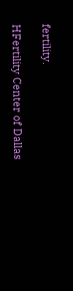fertility.

HFertility Center of Dallas